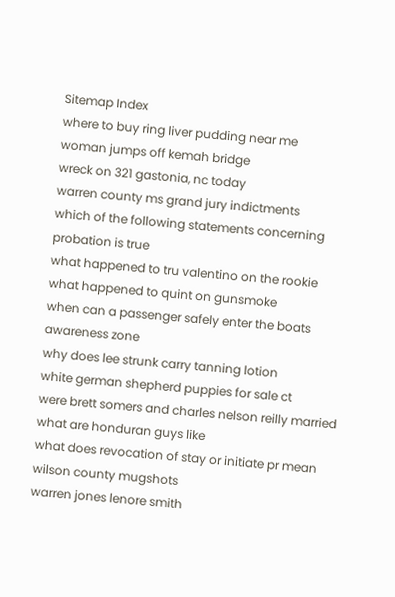Sitemap Index
where to buy ring liver pudding near me
woman jumps off kemah bridge
wreck on 321 gastonia, nc today
warren county ms grand jury indictments
which of the following statements concerning probation is true
what happened to tru valentino on the rookie
what happened to quint on gunsmoke
when can a passenger safely enter the boats awareness zone
why does lee strunk carry tanning lotion
white german shepherd puppies for sale ct
were brett somers and charles nelson reilly married
what are honduran guys like
what does revocation of stay or initiate pr mean
wilson county mugshots
warren jones lenore smith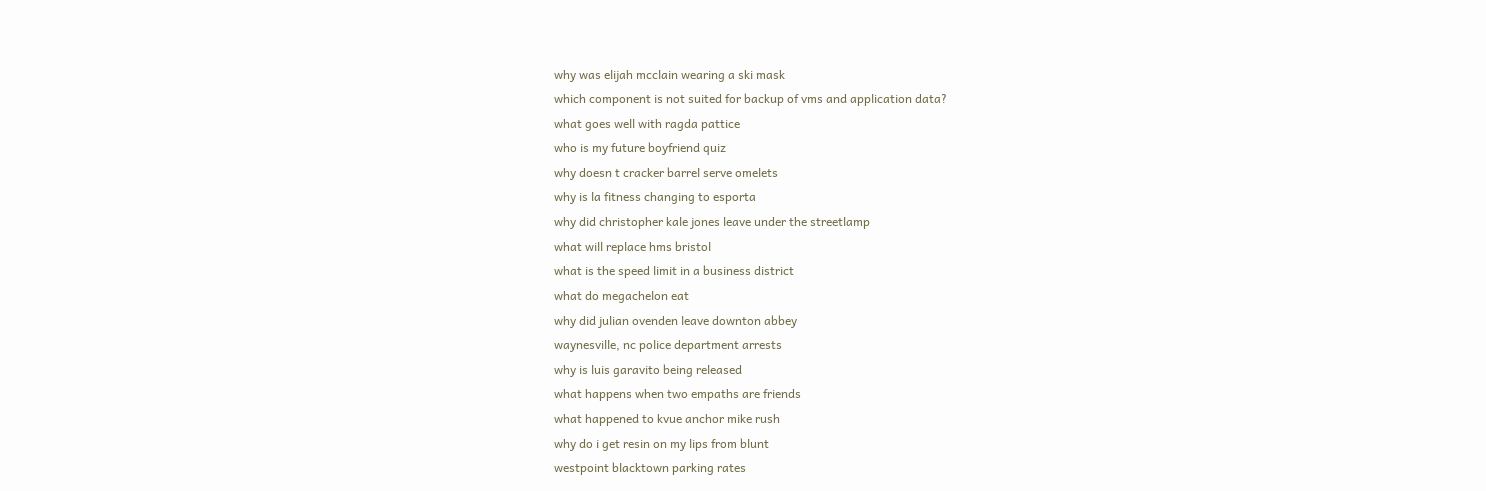why was elijah mcclain wearing a ski mask
which component is not suited for backup of vms and application data?
what goes well with ragda pattice
who is my future boyfriend quiz
why doesn t cracker barrel serve omelets
why is la fitness changing to esporta
why did christopher kale jones leave under the streetlamp
what will replace hms bristol
what is the speed limit in a business district
what do megachelon eat
why did julian ovenden leave downton abbey
waynesville, nc police department arrests
why is luis garavito being released
what happens when two empaths are friends
what happened to kvue anchor mike rush
why do i get resin on my lips from blunt
westpoint blacktown parking rates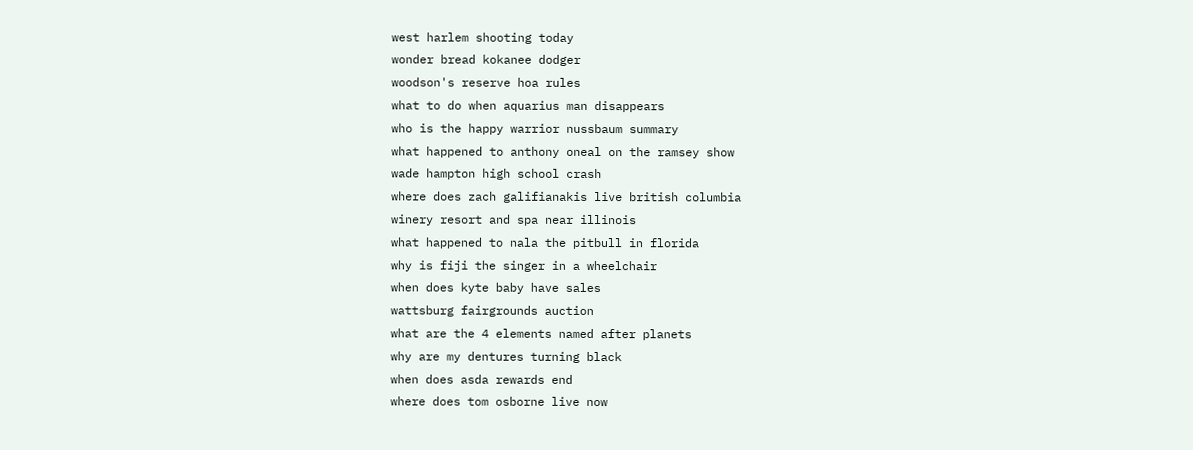west harlem shooting today
wonder bread kokanee dodger
woodson's reserve hoa rules
what to do when aquarius man disappears
who is the happy warrior nussbaum summary
what happened to anthony oneal on the ramsey show
wade hampton high school crash
where does zach galifianakis live british columbia
winery resort and spa near illinois
what happened to nala the pitbull in florida
why is fiji the singer in a wheelchair
when does kyte baby have sales
wattsburg fairgrounds auction
what are the 4 elements named after planets
why are my dentures turning black
when does asda rewards end
where does tom osborne live now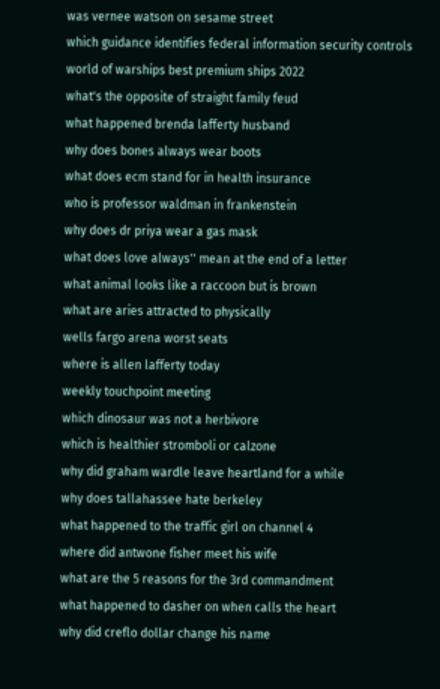was vernee watson on sesame street
which guidance identifies federal information security controls
world of warships best premium ships 2022
what's the opposite of straight family feud
what happened brenda lafferty husband
why does bones always wear boots
what does ecm stand for in health insurance
who is professor waldman in frankenstein
why does dr priya wear a gas mask
what does love always'' mean at the end of a letter
what animal looks like a raccoon but is brown
what are aries attracted to physically
wells fargo arena worst seats
where is allen lafferty today
weekly touchpoint meeting
which dinosaur was not a herbivore
which is healthier stromboli or calzone
why did graham wardle leave heartland for a while
why does tallahassee hate berkeley
what happened to the traffic girl on channel 4
where did antwone fisher meet his wife
what are the 5 reasons for the 3rd commandment
what happened to dasher on when calls the heart
why did creflo dollar change his name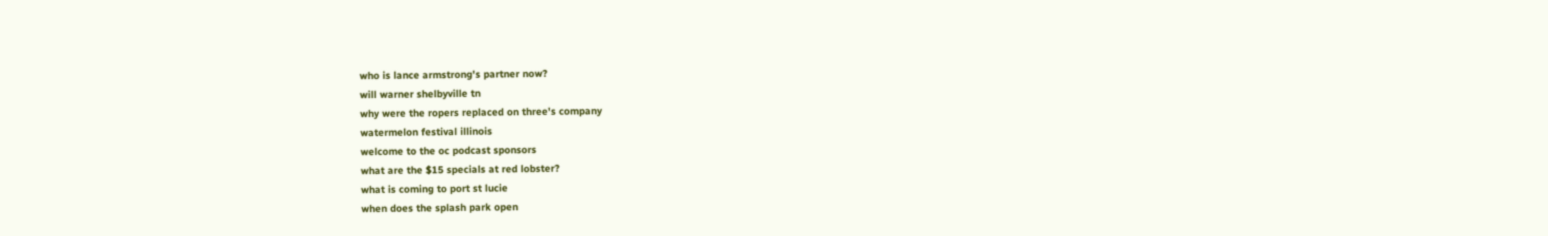who is lance armstrong's partner now?
will warner shelbyville tn
why were the ropers replaced on three's company
watermelon festival illinois
welcome to the oc podcast sponsors
what are the $15 specials at red lobster?
what is coming to port st lucie
when does the splash park open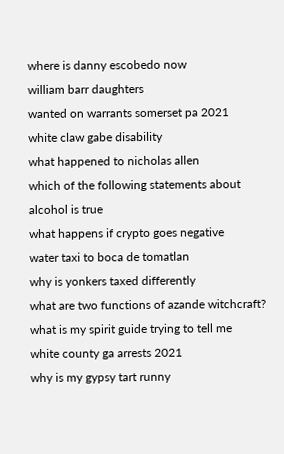where is danny escobedo now
william barr daughters
wanted on warrants somerset pa 2021
white claw gabe disability
what happened to nicholas allen
which of the following statements about alcohol is true
what happens if crypto goes negative
water taxi to boca de tomatlan
why is yonkers taxed differently
what are two functions of azande witchcraft?
what is my spirit guide trying to tell me
white county ga arrests 2021
why is my gypsy tart runny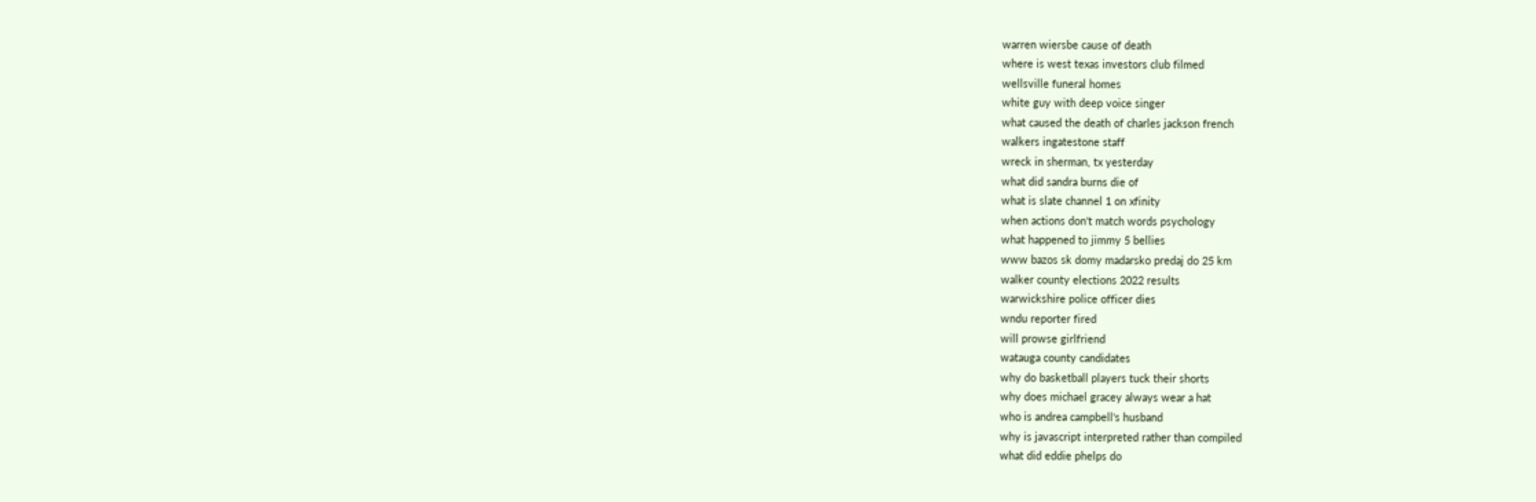warren wiersbe cause of death
where is west texas investors club filmed
wellsville funeral homes
white guy with deep voice singer
what caused the death of charles jackson french
walkers ingatestone staff
wreck in sherman, tx yesterday
what did sandra burns die of
what is slate channel 1 on xfinity
when actions don't match words psychology
what happened to jimmy 5 bellies
www bazos sk domy madarsko predaj do 25 km
walker county elections 2022 results
warwickshire police officer dies
wndu reporter fired
will prowse girlfriend
watauga county candidates
why do basketball players tuck their shorts
why does michael gracey always wear a hat
who is andrea campbell's husband
why is javascript interpreted rather than compiled
what did eddie phelps do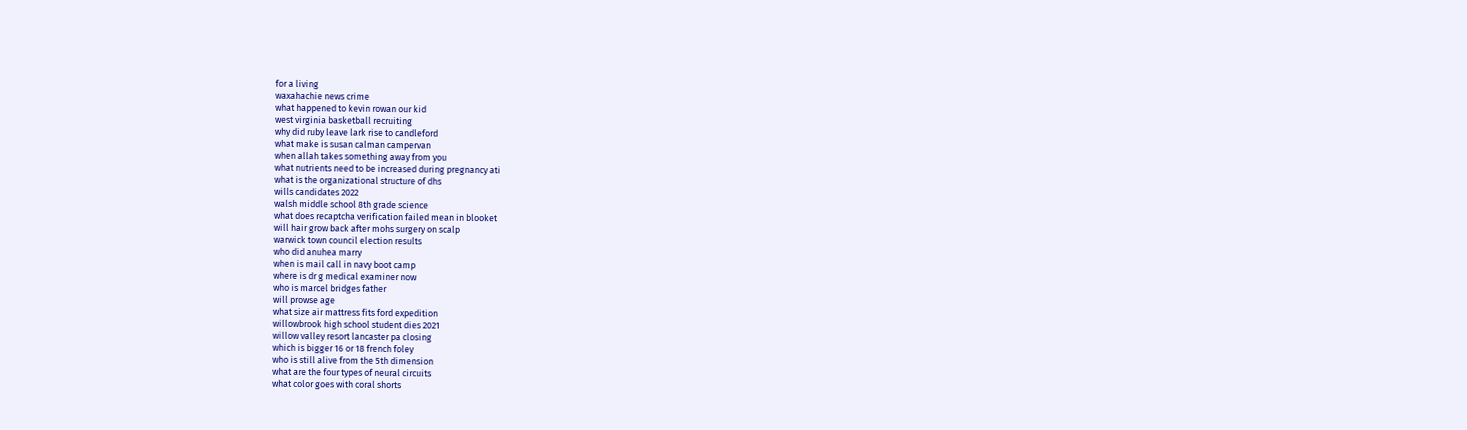for a living
waxahachie news crime
what happened to kevin rowan our kid
west virginia basketball recruiting
why did ruby leave lark rise to candleford
what make is susan calman campervan
when allah takes something away from you
what nutrients need to be increased during pregnancy ati
what is the organizational structure of dhs
wills candidates 2022
walsh middle school 8th grade science
what does recaptcha verification failed mean in blooket
will hair grow back after mohs surgery on scalp
warwick town council election results
who did anuhea marry
when is mail call in navy boot camp
where is dr g medical examiner now
who is marcel bridges father
will prowse age
what size air mattress fits ford expedition
willowbrook high school student dies 2021
willow valley resort lancaster pa closing
which is bigger 16 or 18 french foley
who is still alive from the 5th dimension
what are the four types of neural circuits
what color goes with coral shorts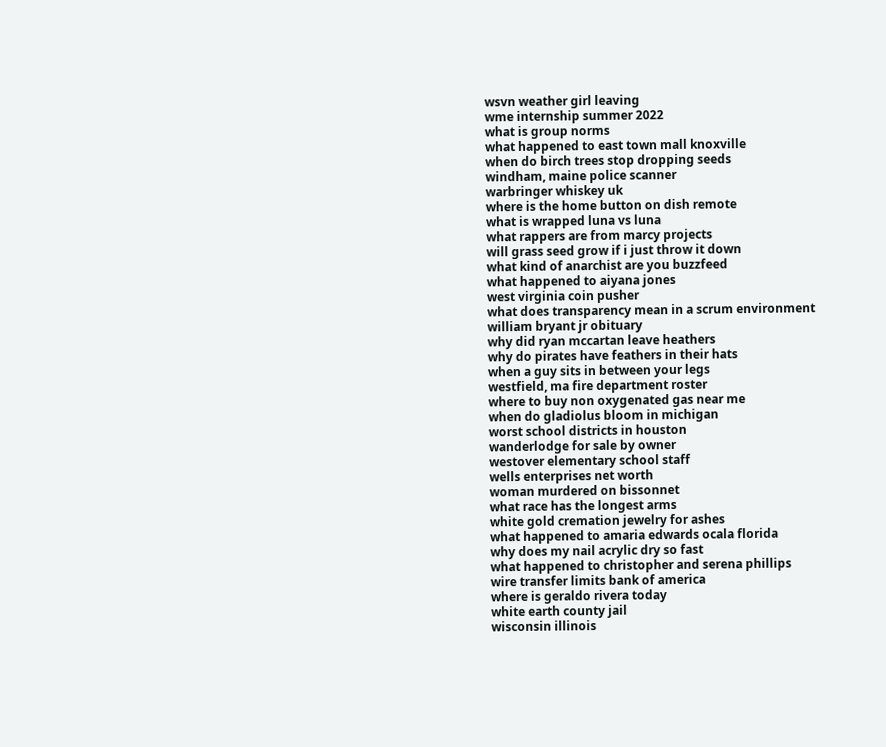wsvn weather girl leaving
wme internship summer 2022
what is group norms
what happened to east town mall knoxville
when do birch trees stop dropping seeds
windham, maine police scanner
warbringer whiskey uk
where is the home button on dish remote
what is wrapped luna vs luna
what rappers are from marcy projects
will grass seed grow if i just throw it down
what kind of anarchist are you buzzfeed
what happened to aiyana jones
west virginia coin pusher
what does transparency mean in a scrum environment
william bryant jr obituary
why did ryan mccartan leave heathers
why do pirates have feathers in their hats
when a guy sits in between your legs
westfield, ma fire department roster
where to buy non oxygenated gas near me
when do gladiolus bloom in michigan
worst school districts in houston
wanderlodge for sale by owner
westover elementary school staff
wells enterprises net worth
woman murdered on bissonnet
what race has the longest arms
white gold cremation jewelry for ashes
what happened to amaria edwards ocala florida
why does my nail acrylic dry so fast
what happened to christopher and serena phillips
wire transfer limits bank of america
where is geraldo rivera today
white earth county jail
wisconsin illinois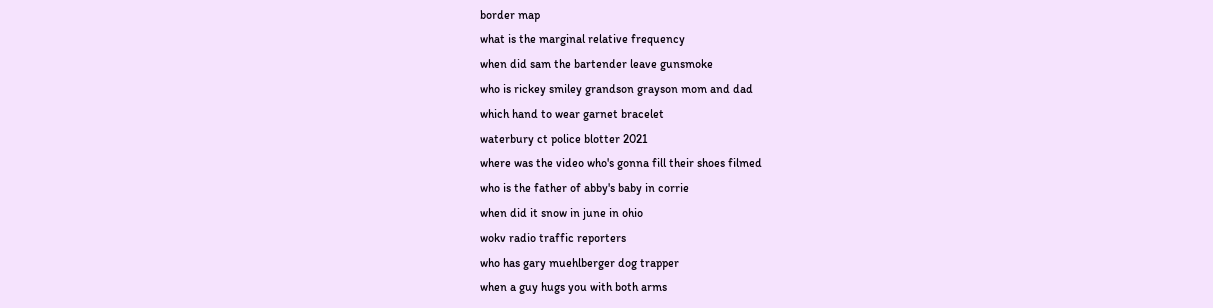border map
what is the marginal relative frequency
when did sam the bartender leave gunsmoke
who is rickey smiley grandson grayson mom and dad
which hand to wear garnet bracelet
waterbury ct police blotter 2021
where was the video who's gonna fill their shoes filmed
who is the father of abby's baby in corrie
when did it snow in june in ohio
wokv radio traffic reporters
who has gary muehlberger dog trapper
when a guy hugs you with both arms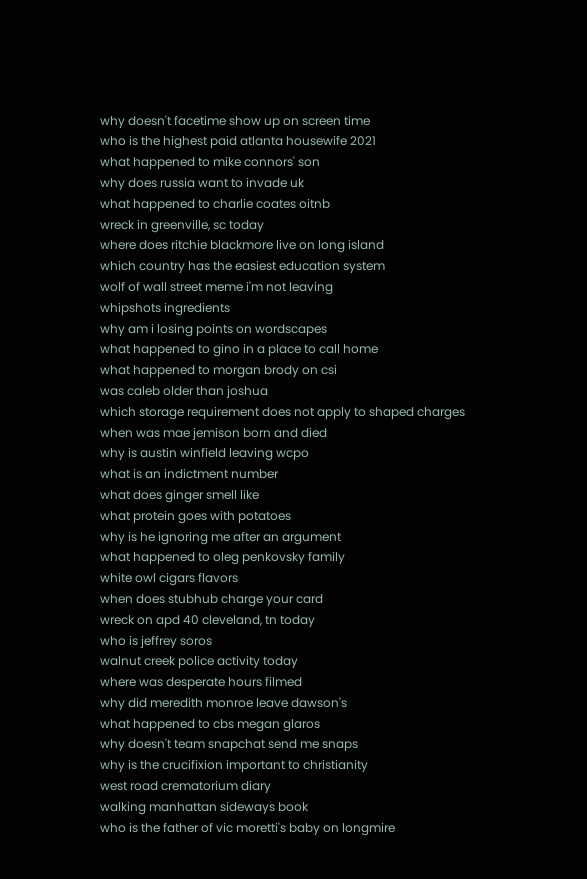why doesn't facetime show up on screen time
who is the highest paid atlanta housewife 2021
what happened to mike connors' son
why does russia want to invade uk
what happened to charlie coates oitnb
wreck in greenville, sc today
where does ritchie blackmore live on long island
which country has the easiest education system
wolf of wall street meme i'm not leaving
whipshots ingredients
why am i losing points on wordscapes
what happened to gino in a place to call home
what happened to morgan brody on csi
was caleb older than joshua
which storage requirement does not apply to shaped charges
when was mae jemison born and died
why is austin winfield leaving wcpo
what is an indictment number
what does ginger smell like
what protein goes with potatoes
why is he ignoring me after an argument
what happened to oleg penkovsky family
white owl cigars flavors
when does stubhub charge your card
wreck on apd 40 cleveland, tn today
who is jeffrey soros
walnut creek police activity today
where was desperate hours filmed
why did meredith monroe leave dawson's
what happened to cbs megan glaros
why doesn't team snapchat send me snaps
why is the crucifixion important to christianity
west road crematorium diary
walking manhattan sideways book
who is the father of vic moretti's baby on longmire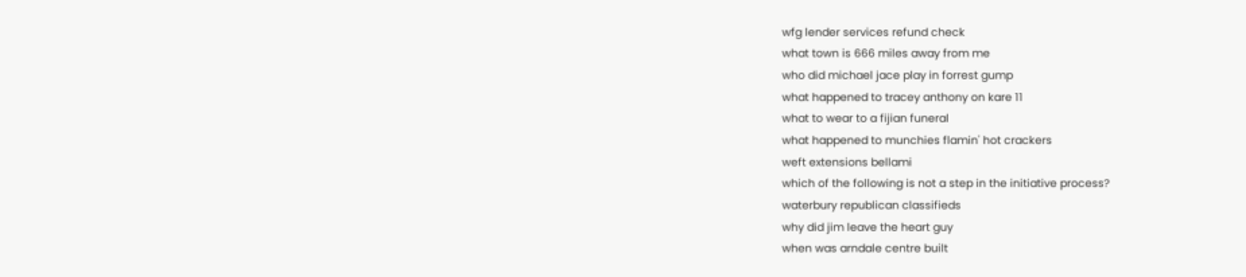wfg lender services refund check
what town is 666 miles away from me
who did michael jace play in forrest gump
what happened to tracey anthony on kare 11
what to wear to a fijian funeral
what happened to munchies flamin' hot crackers
weft extensions bellami
which of the following is not a step in the initiative process?
waterbury republican classifieds
why did jim leave the heart guy
when was arndale centre built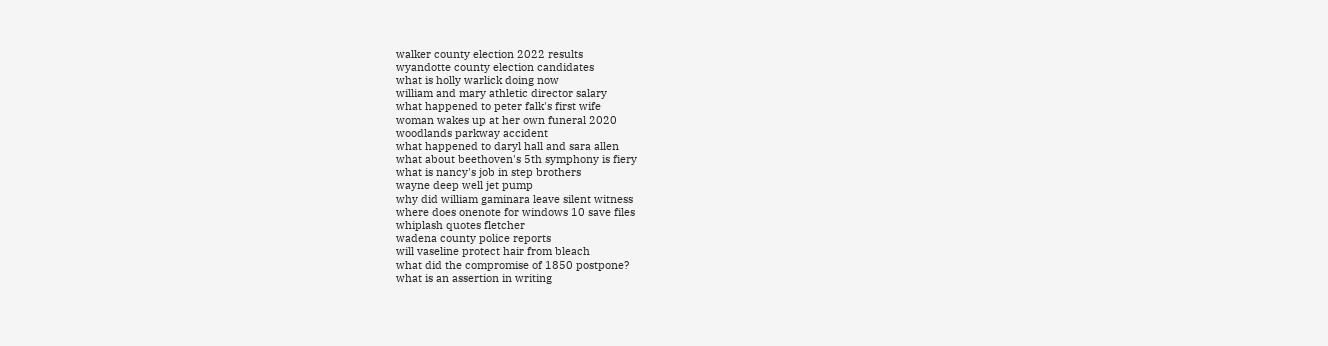walker county election 2022 results
wyandotte county election candidates
what is holly warlick doing now
william and mary athletic director salary
what happened to peter falk's first wife
woman wakes up at her own funeral 2020
woodlands parkway accident
what happened to daryl hall and sara allen
what about beethoven's 5th symphony is fiery
what is nancy's job in step brothers
wayne deep well jet pump
why did william gaminara leave silent witness
where does onenote for windows 10 save files
whiplash quotes fletcher
wadena county police reports
will vaseline protect hair from bleach
what did the compromise of 1850 postpone?
what is an assertion in writing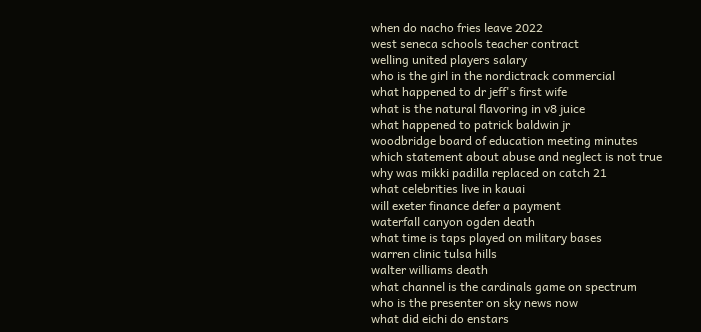when do nacho fries leave 2022
west seneca schools teacher contract
welling united players salary
who is the girl in the nordictrack commercial
what happened to dr jeff's first wife
what is the natural flavoring in v8 juice
what happened to patrick baldwin jr
woodbridge board of education meeting minutes
which statement about abuse and neglect is not true
why was mikki padilla replaced on catch 21
what celebrities live in kauai
will exeter finance defer a payment
waterfall canyon ogden death
what time is taps played on military bases
warren clinic tulsa hills
walter williams death
what channel is the cardinals game on spectrum
who is the presenter on sky news now
what did eichi do enstars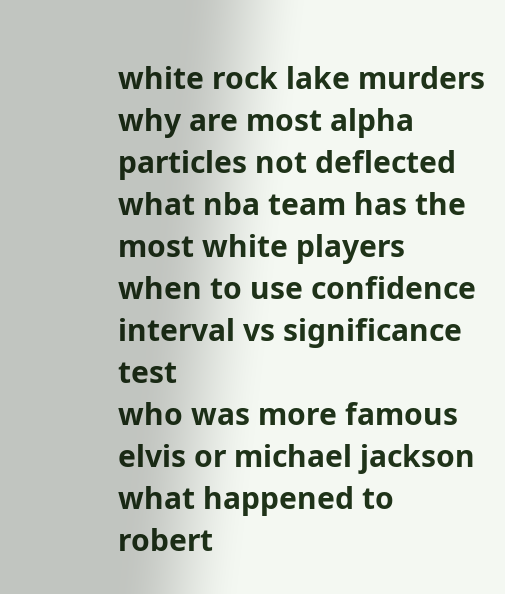white rock lake murders
why are most alpha particles not deflected
what nba team has the most white players
when to use confidence interval vs significance test
who was more famous elvis or michael jackson
what happened to robert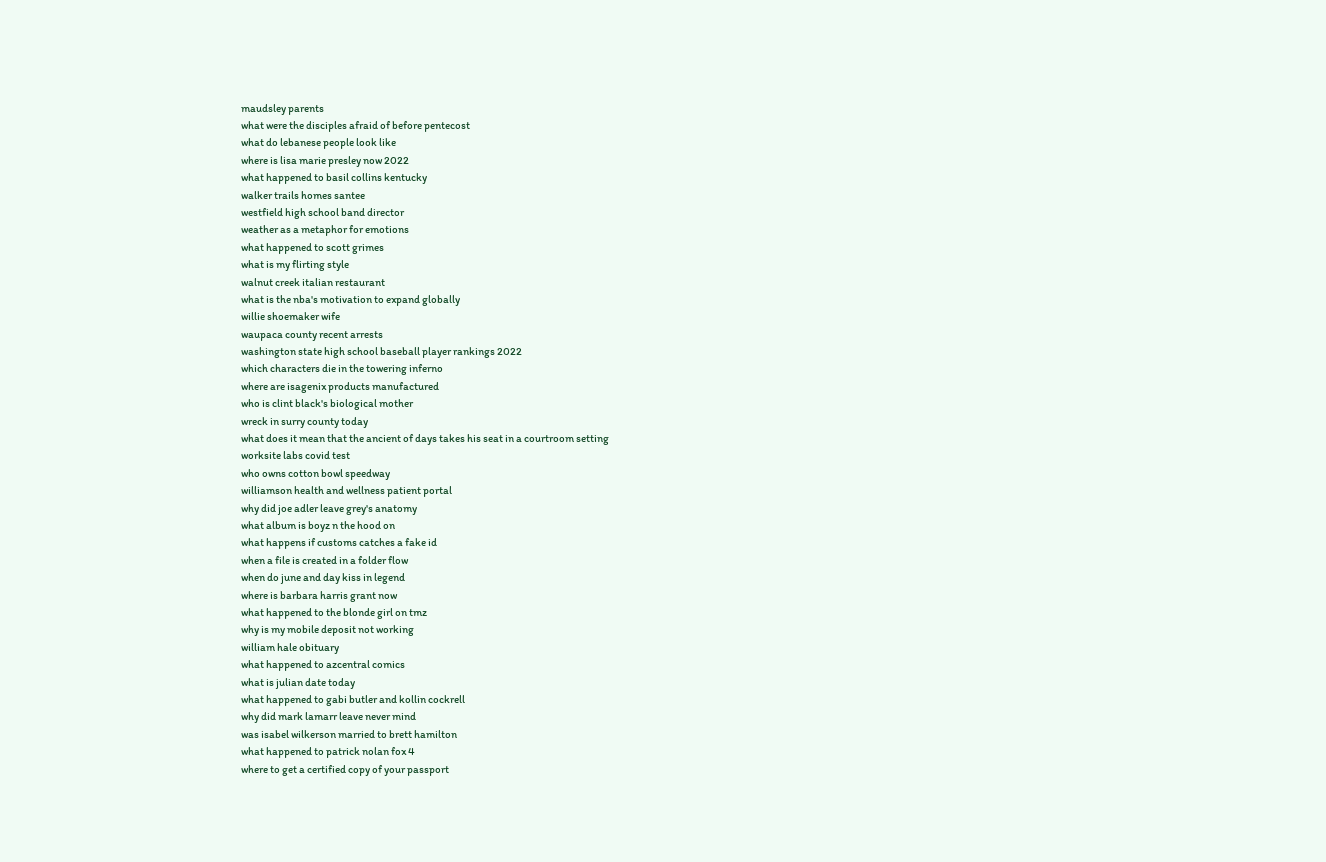maudsley parents
what were the disciples afraid of before pentecost
what do lebanese people look like
where is lisa marie presley now 2022
what happened to basil collins kentucky
walker trails homes santee
westfield high school band director
weather as a metaphor for emotions
what happened to scott grimes
what is my flirting style
walnut creek italian restaurant
what is the nba's motivation to expand globally
willie shoemaker wife
waupaca county recent arrests
washington state high school baseball player rankings 2022
which characters die in the towering inferno
where are isagenix products manufactured
who is clint black's biological mother
wreck in surry county today
what does it mean that the ancient of days takes his seat in a courtroom setting
worksite labs covid test
who owns cotton bowl speedway
williamson health and wellness patient portal
why did joe adler leave grey's anatomy
what album is boyz n the hood on
what happens if customs catches a fake id
when a file is created in a folder flow
when do june and day kiss in legend
where is barbara harris grant now
what happened to the blonde girl on tmz
why is my mobile deposit not working
william hale obituary
what happened to azcentral comics
what is julian date today
what happened to gabi butler and kollin cockrell
why did mark lamarr leave never mind
was isabel wilkerson married to brett hamilton
what happened to patrick nolan fox 4
where to get a certified copy of your passport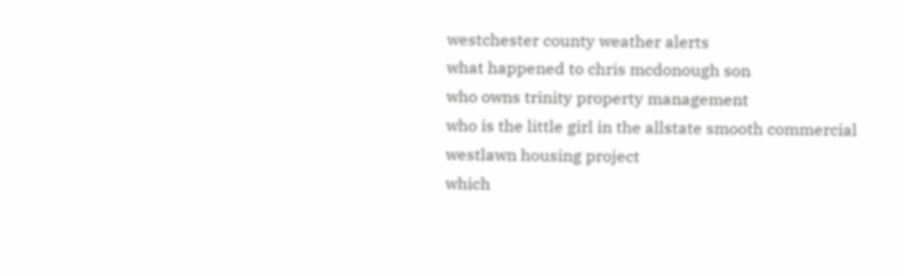westchester county weather alerts
what happened to chris mcdonough son
who owns trinity property management
who is the little girl in the allstate smooth commercial
westlawn housing project
which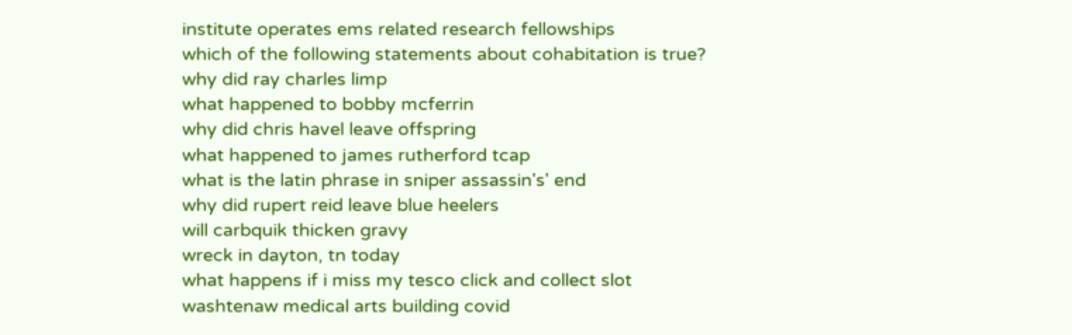institute operates ems related research fellowships
which of the following statements about cohabitation is true?
why did ray charles limp
what happened to bobby mcferrin
why did chris havel leave offspring
what happened to james rutherford tcap
what is the latin phrase in sniper assassin's' end
why did rupert reid leave blue heelers
will carbquik thicken gravy
wreck in dayton, tn today
what happens if i miss my tesco click and collect slot
washtenaw medical arts building covid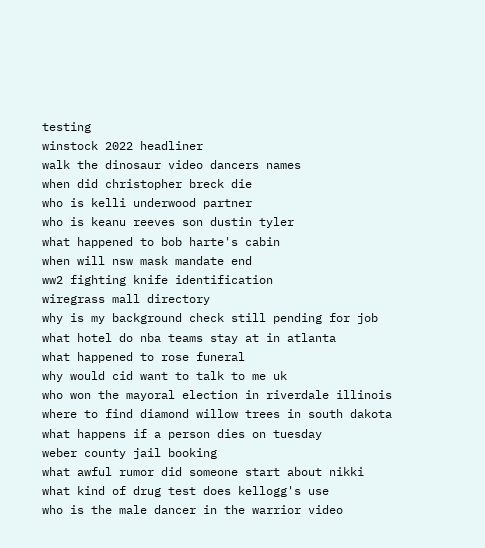testing
winstock 2022 headliner
walk the dinosaur video dancers names
when did christopher breck die
who is kelli underwood partner
who is keanu reeves son dustin tyler
what happened to bob harte's cabin
when will nsw mask mandate end
ww2 fighting knife identification
wiregrass mall directory
why is my background check still pending for job
what hotel do nba teams stay at in atlanta
what happened to rose funeral
why would cid want to talk to me uk
who won the mayoral election in riverdale illinois
where to find diamond willow trees in south dakota
what happens if a person dies on tuesday
weber county jail booking
what awful rumor did someone start about nikki
what kind of drug test does kellogg's use
who is the male dancer in the warrior video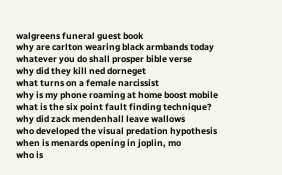walgreens funeral guest book
why are carlton wearing black armbands today
whatever you do shall prosper bible verse
why did they kill ned dorneget
what turns on a female narcissist
why is my phone roaming at home boost mobile
what is the six point fault finding technique?
why did zack mendenhall leave wallows
who developed the visual predation hypothesis
when is menards opening in joplin, mo
who is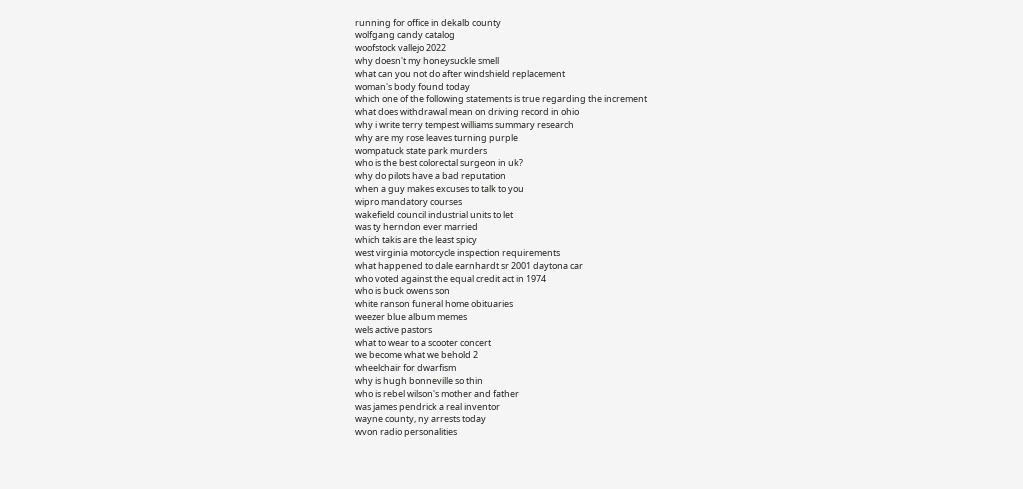running for office in dekalb county
wolfgang candy catalog
woofstock vallejo 2022
why doesn't my honeysuckle smell
what can you not do after windshield replacement
woman's body found today
which one of the following statements is true regarding the increment
what does withdrawal mean on driving record in ohio
why i write terry tempest williams summary research
why are my rose leaves turning purple
wompatuck state park murders
who is the best colorectal surgeon in uk?
why do pilots have a bad reputation
when a guy makes excuses to talk to you
wipro mandatory courses
wakefield council industrial units to let
was ty herndon ever married
which takis are the least spicy
west virginia motorcycle inspection requirements
what happened to dale earnhardt sr 2001 daytona car
who voted against the equal credit act in 1974
who is buck owens son
white ranson funeral home obituaries
weezer blue album memes
wels active pastors
what to wear to a scooter concert
we become what we behold 2
wheelchair for dwarfism
why is hugh bonneville so thin
who is rebel wilson's mother and father
was james pendrick a real inventor
wayne county, ny arrests today
wvon radio personalities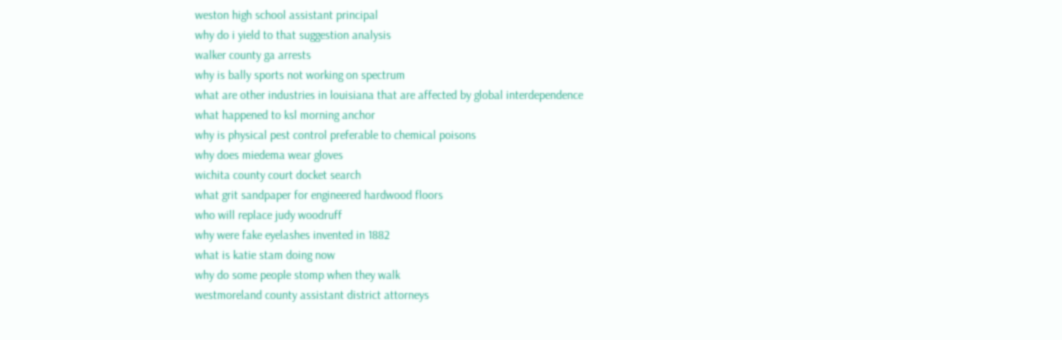weston high school assistant principal
why do i yield to that suggestion analysis
walker county ga arrests
why is bally sports not working on spectrum
what are other industries in louisiana that are affected by global interdependence
what happened to ksl morning anchor
why is physical pest control preferable to chemical poisons
why does miedema wear gloves
wichita county court docket search
what grit sandpaper for engineered hardwood floors
who will replace judy woodruff
why were fake eyelashes invented in 1882
what is katie stam doing now
why do some people stomp when they walk
westmoreland county assistant district attorneys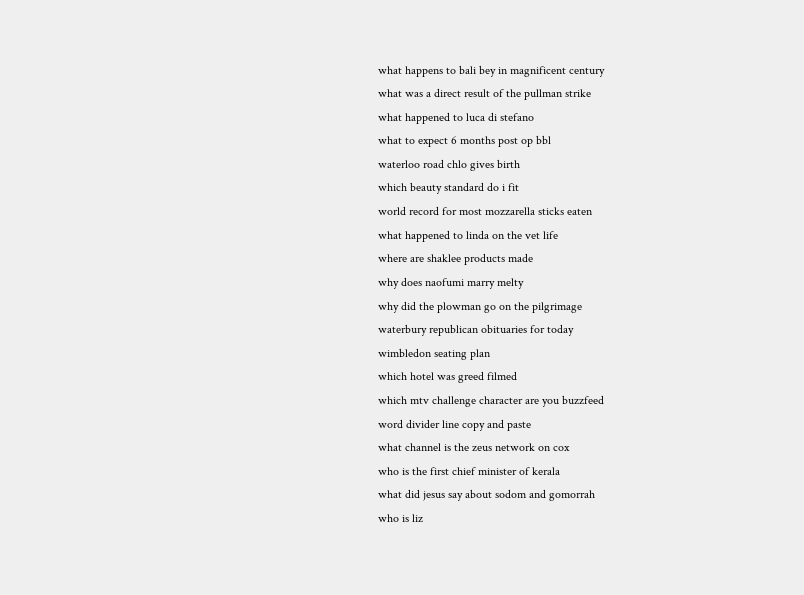what happens to bali bey in magnificent century
what was a direct result of the pullman strike
what happened to luca di stefano
what to expect 6 months post op bbl
waterloo road chlo gives birth
which beauty standard do i fit
world record for most mozzarella sticks eaten
what happened to linda on the vet life
where are shaklee products made
why does naofumi marry melty
why did the plowman go on the pilgrimage
waterbury republican obituaries for today
wimbledon seating plan
which hotel was greed filmed
which mtv challenge character are you buzzfeed
word divider line copy and paste
what channel is the zeus network on cox
who is the first chief minister of kerala
what did jesus say about sodom and gomorrah
who is liz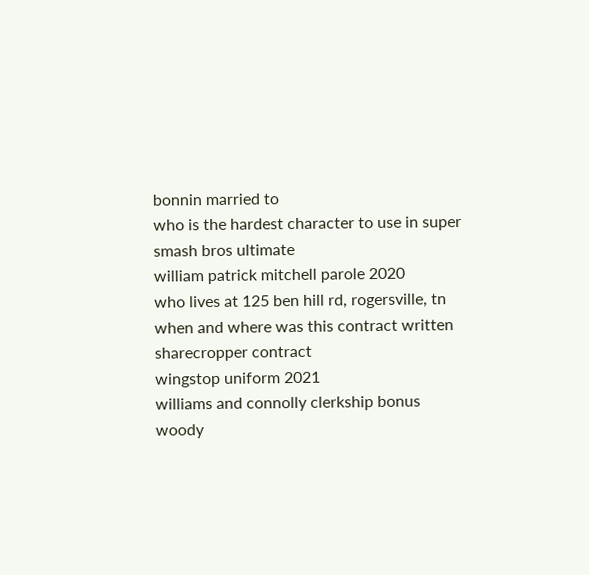bonnin married to
who is the hardest character to use in super smash bros ultimate
william patrick mitchell parole 2020
who lives at 125 ben hill rd, rogersville, tn
when and where was this contract written sharecropper contract
wingstop uniform 2021
williams and connolly clerkship bonus
woody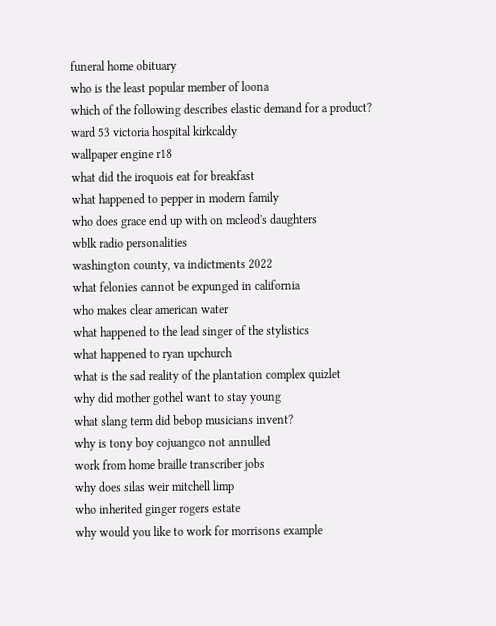funeral home obituary
who is the least popular member of loona
which of the following describes elastic demand for a product?
ward 53 victoria hospital kirkcaldy
wallpaper engine r18
what did the iroquois eat for breakfast
what happened to pepper in modern family
who does grace end up with on mcleod's daughters
wblk radio personalities
washington county, va indictments 2022
what felonies cannot be expunged in california
who makes clear american water
what happened to the lead singer of the stylistics
what happened to ryan upchurch
what is the sad reality of the plantation complex quizlet
why did mother gothel want to stay young
what slang term did bebop musicians invent?
why is tony boy cojuangco not annulled
work from home braille transcriber jobs
why does silas weir mitchell limp
who inherited ginger rogers estate
why would you like to work for morrisons example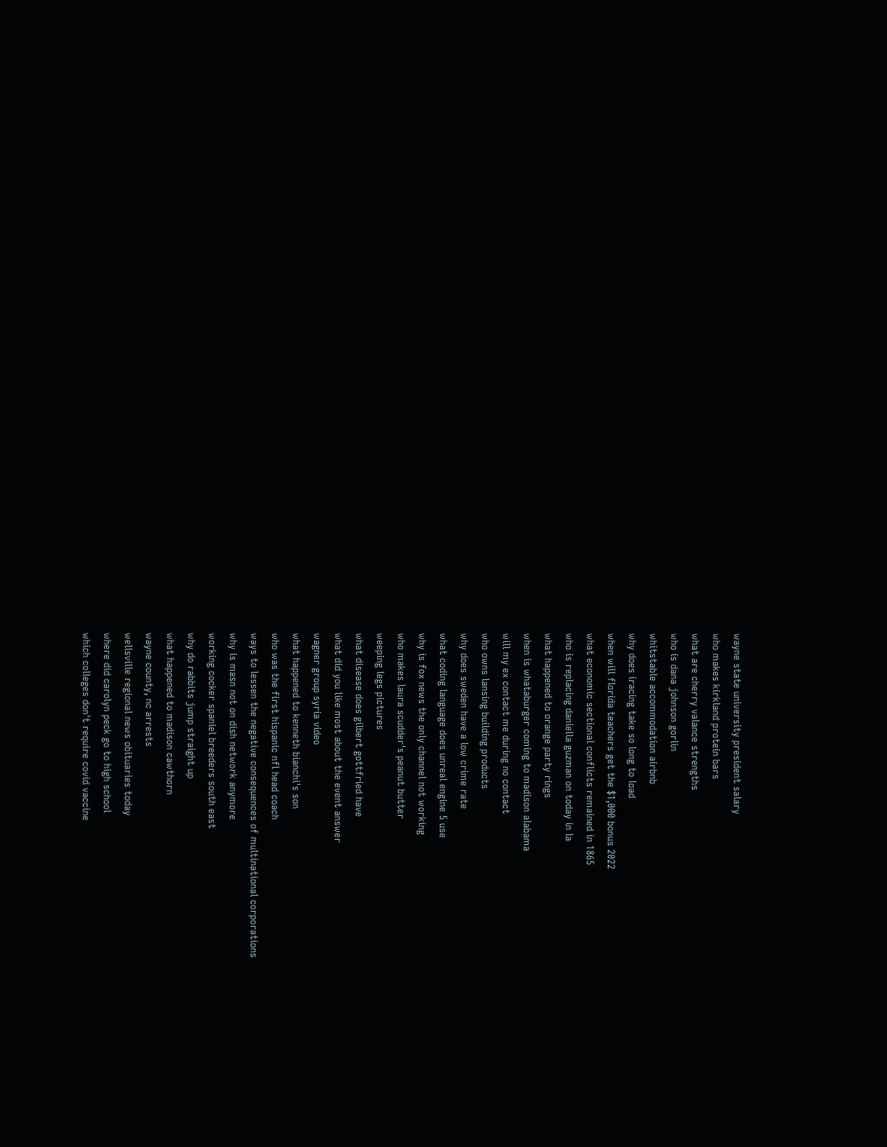wayne state university president salary
who makes kirkland protein bars
what are cherry valance strengths
who is dana johnson gorlin
whitstable accommodation airbnb
why does iracing take so long to load
when will florida teachers get the $1,000 bonus 2022
what economic sectional conflicts remained in 1865
who is replacing daniella guzman on today in la
what happened to orange party rings
when is whataburger coming to madison alabama
will my ex contact me during no contact
who owns lansing building products
why does sweden have a low crime rate
what coding language does unreal engine 5 use
why is fox news the only channel not working
who makes laura scudder's peanut butter
weeping legs pictures
what disease does gilbert gottfried have
what did you like most about the event answer
wagner group syria video
what happened to kenneth bianchi's son
who was the first hispanic nfl head coach
ways to lessen the negative consequences of multinational corporations
why is masn not on dish network anymore
working cocker spaniel breeders south east
why do rabbits jump straight up
what happened to madison cawthorn
wayne county, nc arrests
wellsville regional news obituaries today
where did carolyn peck go to high school
which colleges don't require covid vaccine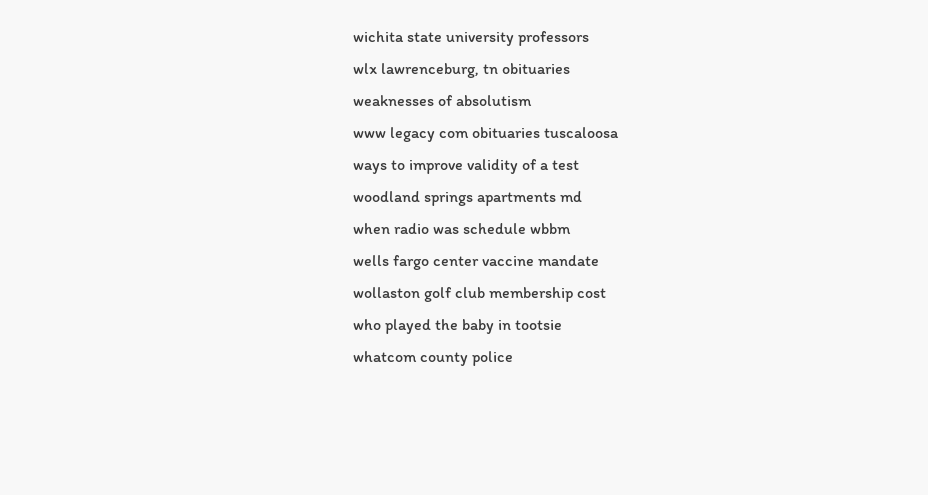wichita state university professors
wlx lawrenceburg, tn obituaries
weaknesses of absolutism
www legacy com obituaries tuscaloosa
ways to improve validity of a test
woodland springs apartments md
when radio was schedule wbbm
wells fargo center vaccine mandate
wollaston golf club membership cost
who played the baby in tootsie
whatcom county police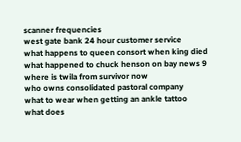scanner frequencies
west gate bank 24 hour customer service
what happens to queen consort when king died
what happened to chuck henson on bay news 9
where is twila from survivor now
who owns consolidated pastoral company
what to wear when getting an ankle tattoo
what does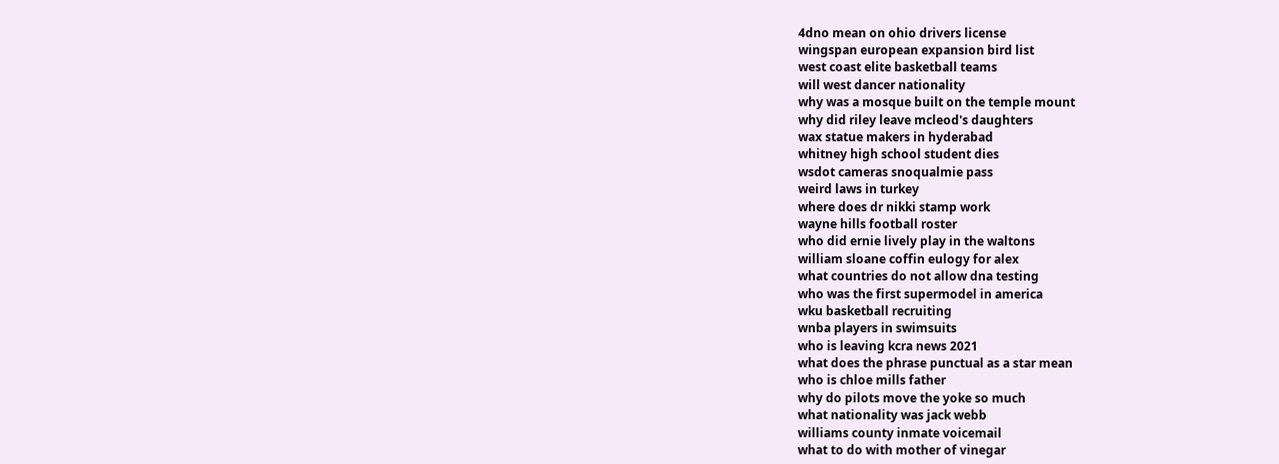4dno mean on ohio drivers license
wingspan european expansion bird list
west coast elite basketball teams
will west dancer nationality
why was a mosque built on the temple mount
why did riley leave mcleod's daughters
wax statue makers in hyderabad
whitney high school student dies
wsdot cameras snoqualmie pass
weird laws in turkey
where does dr nikki stamp work
wayne hills football roster
who did ernie lively play in the waltons
william sloane coffin eulogy for alex
what countries do not allow dna testing
who was the first supermodel in america
wku basketball recruiting
wnba players in swimsuits
who is leaving kcra news 2021
what does the phrase punctual as a star mean
who is chloe mills father
why do pilots move the yoke so much
what nationality was jack webb
williams county inmate voicemail
what to do with mother of vinegar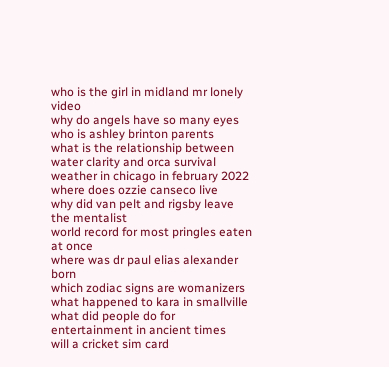who is the girl in midland mr lonely video
why do angels have so many eyes
who is ashley brinton parents
what is the relationship between water clarity and orca survival
weather in chicago in february 2022
where does ozzie canseco live
why did van pelt and rigsby leave the mentalist
world record for most pringles eaten at once
where was dr paul elias alexander born
which zodiac signs are womanizers
what happened to kara in smallville
what did people do for entertainment in ancient times
will a cricket sim card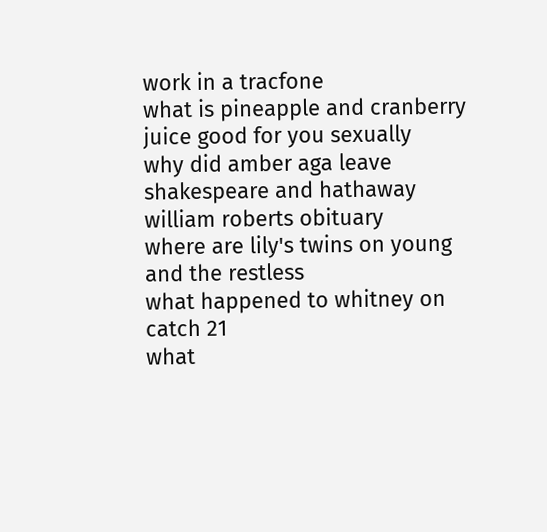work in a tracfone
what is pineapple and cranberry juice good for you sexually
why did amber aga leave shakespeare and hathaway
william roberts obituary
where are lily's twins on young and the restless
what happened to whitney on catch 21
what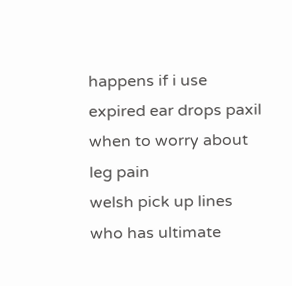happens if i use expired ear drops paxil
when to worry about leg pain
welsh pick up lines
who has ultimate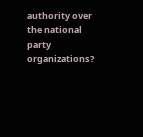authority over the national party organizations?